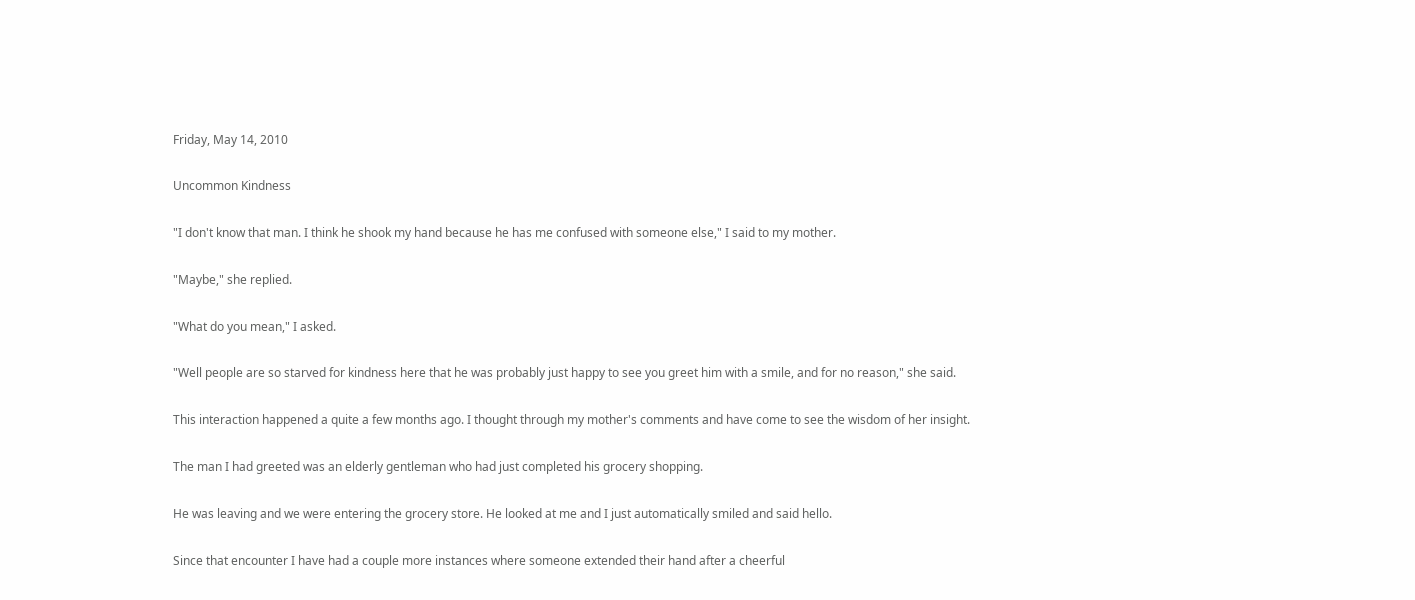Friday, May 14, 2010

Uncommon Kindness

"I don't know that man. I think he shook my hand because he has me confused with someone else," I said to my mother.

"Maybe," she replied.

"What do you mean," I asked.

"Well people are so starved for kindness here that he was probably just happy to see you greet him with a smile, and for no reason," she said.

This interaction happened a quite a few months ago. I thought through my mother's comments and have come to see the wisdom of her insight.

The man I had greeted was an elderly gentleman who had just completed his grocery shopping.

He was leaving and we were entering the grocery store. He looked at me and I just automatically smiled and said hello.

Since that encounter I have had a couple more instances where someone extended their hand after a cheerful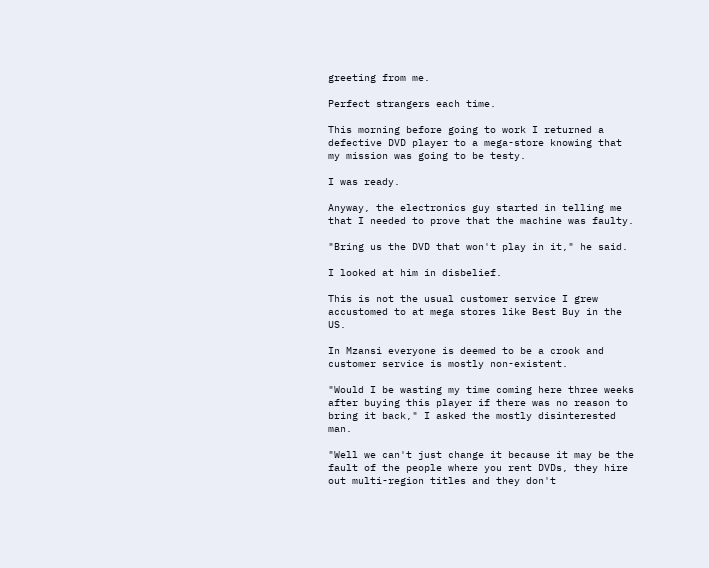greeting from me.

Perfect strangers each time.

This morning before going to work I returned a defective DVD player to a mega-store knowing that my mission was going to be testy.

I was ready.

Anyway, the electronics guy started in telling me that I needed to prove that the machine was faulty.

"Bring us the DVD that won't play in it," he said.

I looked at him in disbelief.

This is not the usual customer service I grew accustomed to at mega stores like Best Buy in the US.

In Mzansi everyone is deemed to be a crook and customer service is mostly non-existent.

"Would I be wasting my time coming here three weeks after buying this player if there was no reason to bring it back," I asked the mostly disinterested man.

"Well we can't just change it because it may be the fault of the people where you rent DVDs, they hire out multi-region titles and they don't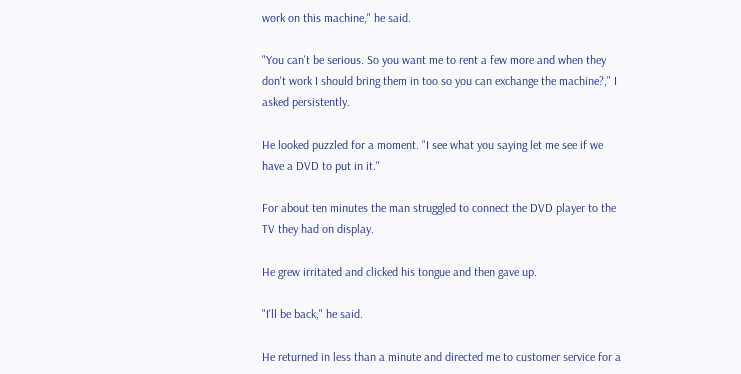work on this machine," he said.

"You can't be serious. So you want me to rent a few more and when they don't work I should bring them in too so you can exchange the machine?," I asked persistently.

He looked puzzled for a moment. "I see what you saying let me see if we have a DVD to put in it."

For about ten minutes the man struggled to connect the DVD player to the TV they had on display.

He grew irritated and clicked his tongue and then gave up.

"I'll be back," he said.

He returned in less than a minute and directed me to customer service for a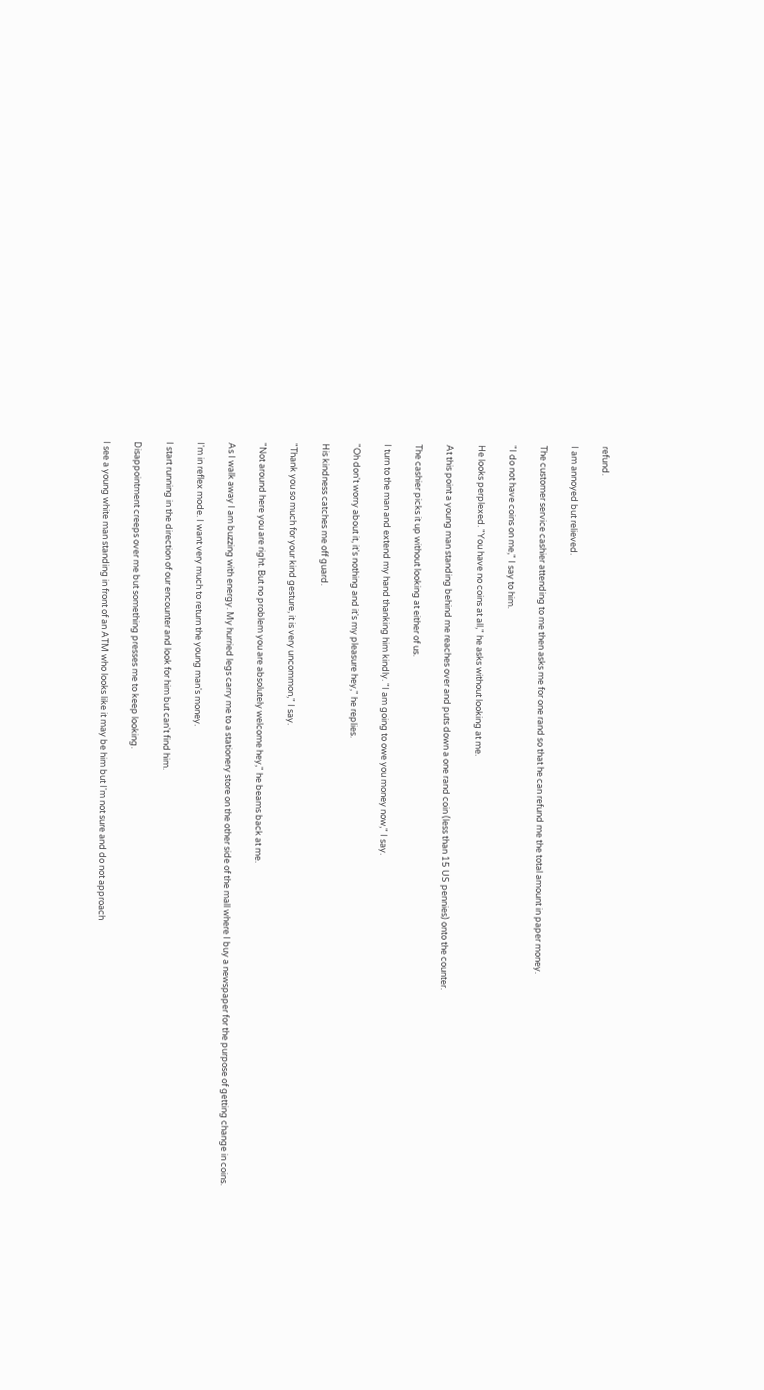refund.

I am annoyed but relieved.

The customer service cashier attending to me then asks me for one rand so that he can refund me the total amount in paper money.

"I do not have coins on me," I say to him.

He looks perplexed. "You have no coins at all," he asks without looking at me.

At this point a young man standing behind me reaches over and puts down a one rand coin (less than 15 US pennies) onto the counter.

The cashier picks it up without looking at either of us.

I turn to the man and extend my hand thanking him kindly. "I am going to owe you money now," I say.

"Oh don't worry about it, it's nothing and it's my pleasure hey," he replies.

His kindness catches me off guard.

"Thank you so much for your kind gesture, it is very uncommon," I say.

"Not around here you are right. But no problem you are absolutely welcome hey," he beams back at me.

As I walk away I am buzzing with energy. My hurried legs carry me to a stationery store on the other side of the mall where I buy a newspaper for the purpose of getting change in coins.

I'm in reflex mode. I want very much to return the young man's money.

I start running in the direction of our encounter and look for him but can't find him.

Disappointment creeps over me but something presses me to keep looking.

I see a young white man standing in front of an ATM who looks like it may be him but I'm not sure and do not approach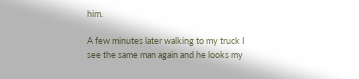him.

A few minutes later walking to my truck I see the same man again and he looks my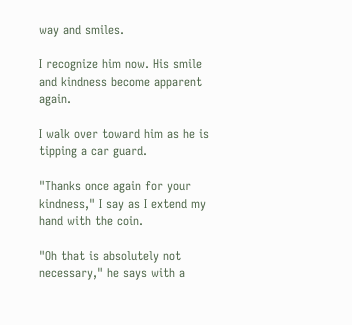way and smiles.

I recognize him now. His smile and kindness become apparent again.

I walk over toward him as he is tipping a car guard.

"Thanks once again for your kindness," I say as I extend my hand with the coin.

"Oh that is absolutely not necessary," he says with a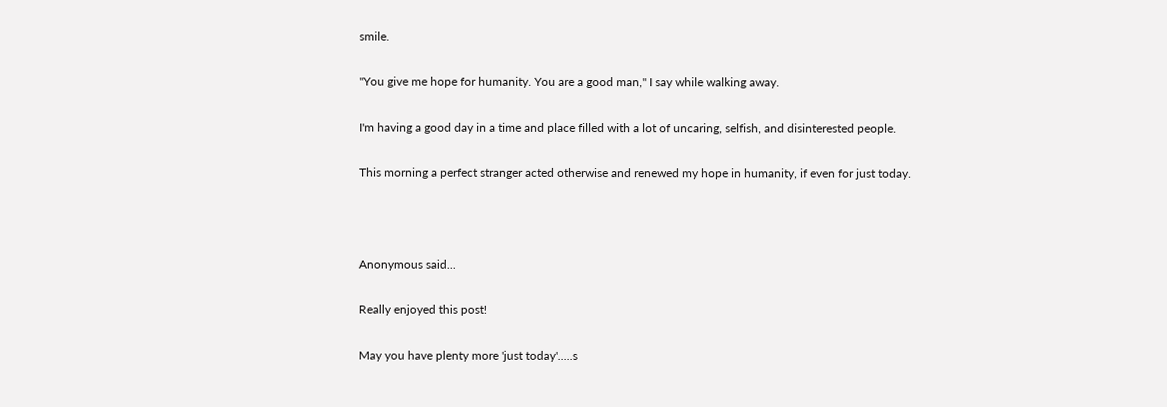smile.

"You give me hope for humanity. You are a good man," I say while walking away.

I'm having a good day in a time and place filled with a lot of uncaring, selfish, and disinterested people.

This morning a perfect stranger acted otherwise and renewed my hope in humanity, if even for just today.



Anonymous said...

Really enjoyed this post!

May you have plenty more 'just today'.....s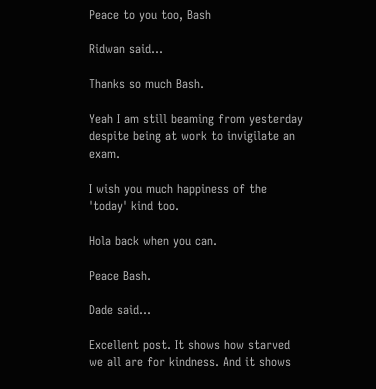Peace to you too, Bash

Ridwan said...

Thanks so much Bash.

Yeah I am still beaming from yesterday despite being at work to invigilate an exam.

I wish you much happiness of the 'today' kind too.

Hola back when you can.

Peace Bash.

Dade said...

Excellent post. It shows how starved we all are for kindness. And it shows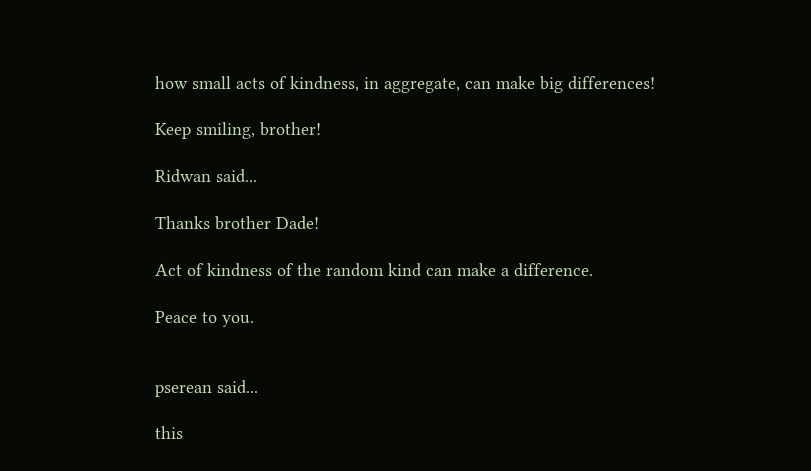how small acts of kindness, in aggregate, can make big differences!

Keep smiling, brother!

Ridwan said...

Thanks brother Dade!

Act of kindness of the random kind can make a difference.

Peace to you.


pserean said...

this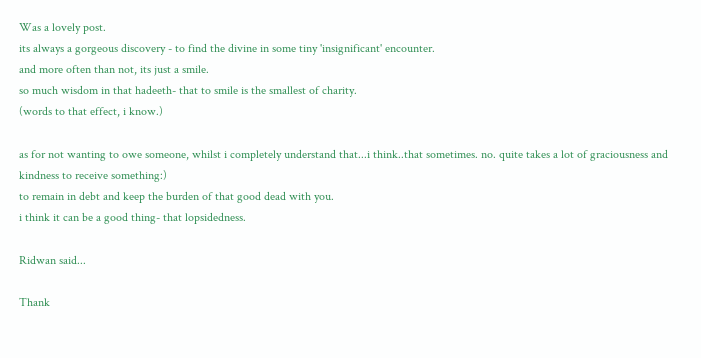Was a lovely post.
its always a gorgeous discovery - to find the divine in some tiny 'insignificant' encounter.
and more often than not, its just a smile.
so much wisdom in that hadeeth- that to smile is the smallest of charity.
(words to that effect, i know.)

as for not wanting to owe someone, whilst i completely understand that...i think..that sometimes. no. quite takes a lot of graciousness and kindness to receive something:)
to remain in debt and keep the burden of that good dead with you.
i think it can be a good thing- that lopsidedness.

Ridwan said...

Thank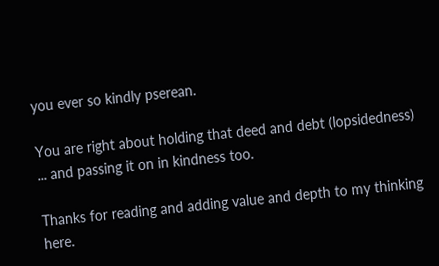you ever so kindly pserean.

You are right about holding that deed and debt (lopsidedness) ... and passing it on in kindness too.

Thanks for reading and adding value and depth to my thinking here.